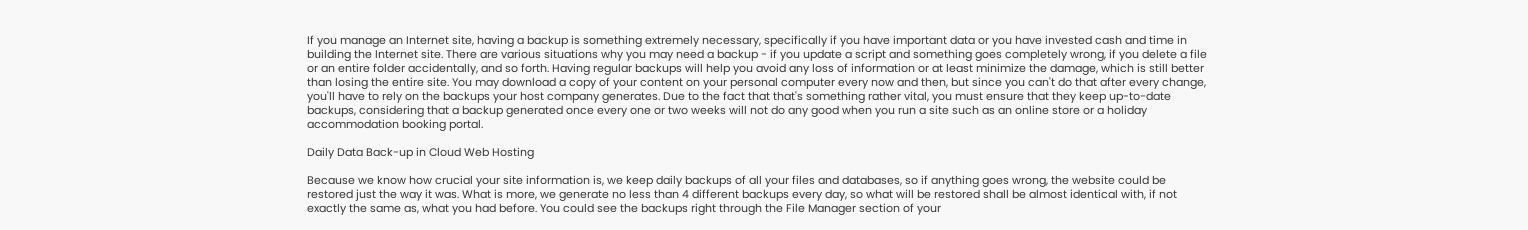If you manage an Internet site, having a backup is something extremely necessary, specifically if you have important data or you have invested cash and time in building the Internet site. There are various situations why you may need a backup - if you update a script and something goes completely wrong, if you delete a file or an entire folder accidentally, and so forth. Having regular backups will help you avoid any loss of information or at least minimize the damage, which is still better than losing the entire site. You may download a copy of your content on your personal computer every now and then, but since you can't do that after every change, you'll have to rely on the backups your host company generates. Due to the fact that that's something rather vital, you must ensure that they keep up-to-date backups, considering that a backup generated once every one or two weeks will not do any good when you run a site such as an online store or a holiday accommodation booking portal.

Daily Data Back-up in Cloud Web Hosting

Because we know how crucial your site information is, we keep daily backups of all your files and databases, so if anything goes wrong, the website could be restored just the way it was. What is more, we generate no less than 4 different backups every day, so what will be restored shall be almost identical with, if not exactly the same as, what you had before. You could see the backups right through the File Manager section of your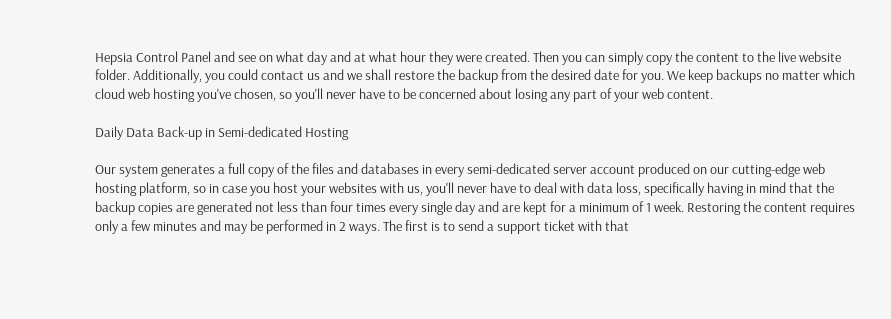Hepsia Control Panel and see on what day and at what hour they were created. Then you can simply copy the content to the live website folder. Additionally, you could contact us and we shall restore the backup from the desired date for you. We keep backups no matter which cloud web hosting you've chosen, so you'll never have to be concerned about losing any part of your web content.

Daily Data Back-up in Semi-dedicated Hosting

Our system generates a full copy of the files and databases in every semi-dedicated server account produced on our cutting-edge web hosting platform, so in case you host your websites with us, you'll never have to deal with data loss, specifically having in mind that the backup copies are generated not less than four times every single day and are kept for a minimum of 1 week. Restoring the content requires only a few minutes and may be performed in 2 ways. The first is to send a support ticket with that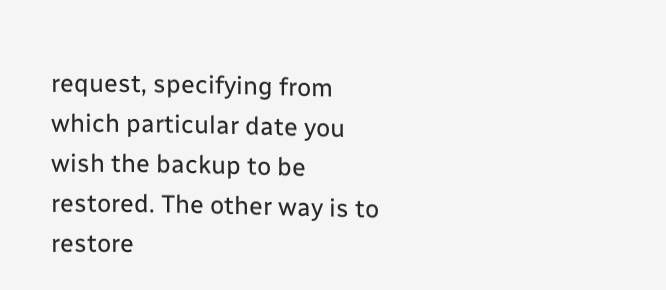request, specifying from which particular date you wish the backup to be restored. The other way is to restore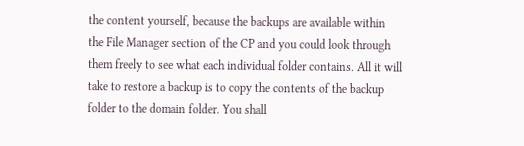the content yourself, because the backups are available within the File Manager section of the CP and you could look through them freely to see what each individual folder contains. All it will take to restore a backup is to copy the contents of the backup folder to the domain folder. You shall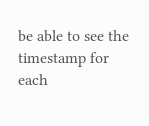be able to see the timestamp for each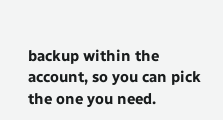backup within the account, so you can pick the one you need.